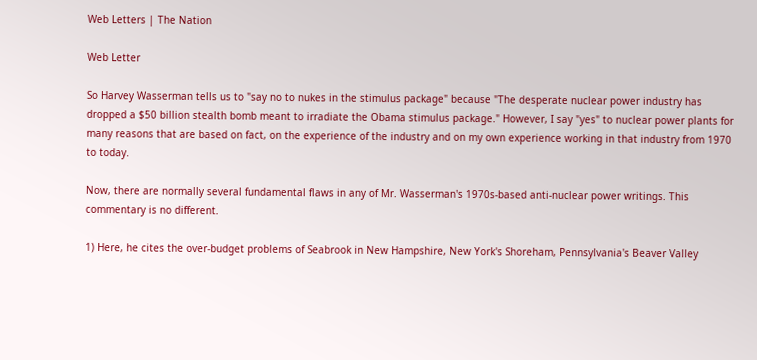Web Letters | The Nation

Web Letter

So Harvey Wasserman tells us to "say no to nukes in the stimulus package" because "The desperate nuclear power industry has dropped a $50 billion stealth bomb meant to irradiate the Obama stimulus package." However, I say "yes" to nuclear power plants for many reasons that are based on fact, on the experience of the industry and on my own experience working in that industry from 1970 to today.

Now, there are normally several fundamental flaws in any of Mr. Wasserman's 1970s-based anti-nuclear power writings. This commentary is no different.

1) Here, he cites the over-budget problems of Seabrook in New Hampshire, New York's Shoreham, Pennsylvania's Beaver Valley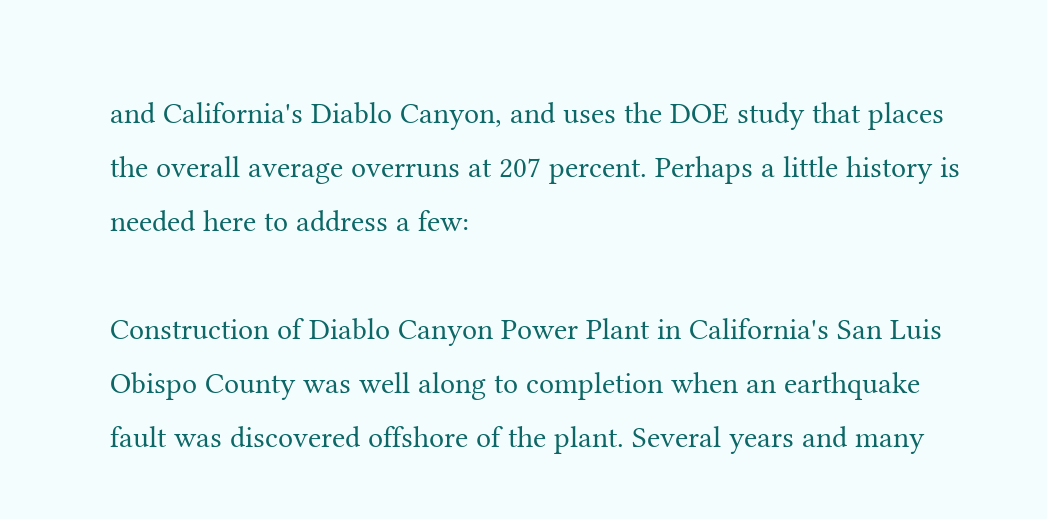and California's Diablo Canyon, and uses the DOE study that places the overall average overruns at 207 percent. Perhaps a little history is needed here to address a few:

Construction of Diablo Canyon Power Plant in California's San Luis Obispo County was well along to completion when an earthquake fault was discovered offshore of the plant. Several years and many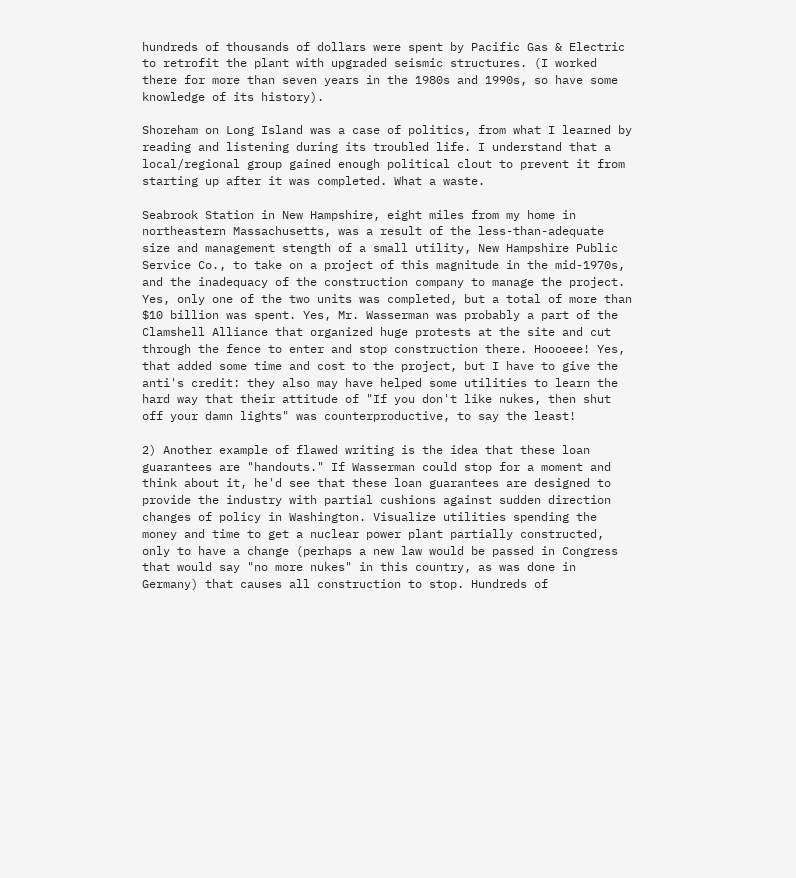hundreds of thousands of dollars were spent by Pacific Gas & Electric to retrofit the plant with upgraded seismic structures. (I worked there for more than seven years in the 1980s and 1990s, so have some knowledge of its history).

Shoreham on Long Island was a case of politics, from what I learned by reading and listening during its troubled life. I understand that a local/regional group gained enough political clout to prevent it from starting up after it was completed. What a waste.

Seabrook Station in New Hampshire, eight miles from my home in northeastern Massachusetts, was a result of the less-than-adequate size and management stength of a small utility, New Hampshire Public Service Co., to take on a project of this magnitude in the mid-1970s, and the inadequacy of the construction company to manage the project. Yes, only one of the two units was completed, but a total of more than $10 billion was spent. Yes, Mr. Wasserman was probably a part of the Clamshell Alliance that organized huge protests at the site and cut through the fence to enter and stop construction there. Hoooeee! Yes, that added some time and cost to the project, but I have to give the anti's credit: they also may have helped some utilities to learn the hard way that their attitude of "If you don't like nukes, then shut off your damn lights" was counterproductive, to say the least!

2) Another example of flawed writing is the idea that these loan guarantees are "handouts." If Wasserman could stop for a moment and think about it, he'd see that these loan guarantees are designed to provide the industry with partial cushions against sudden direction changes of policy in Washington. Visualize utilities spending the money and time to get a nuclear power plant partially constructed, only to have a change (perhaps a new law would be passed in Congress that would say "no more nukes" in this country, as was done in Germany) that causes all construction to stop. Hundreds of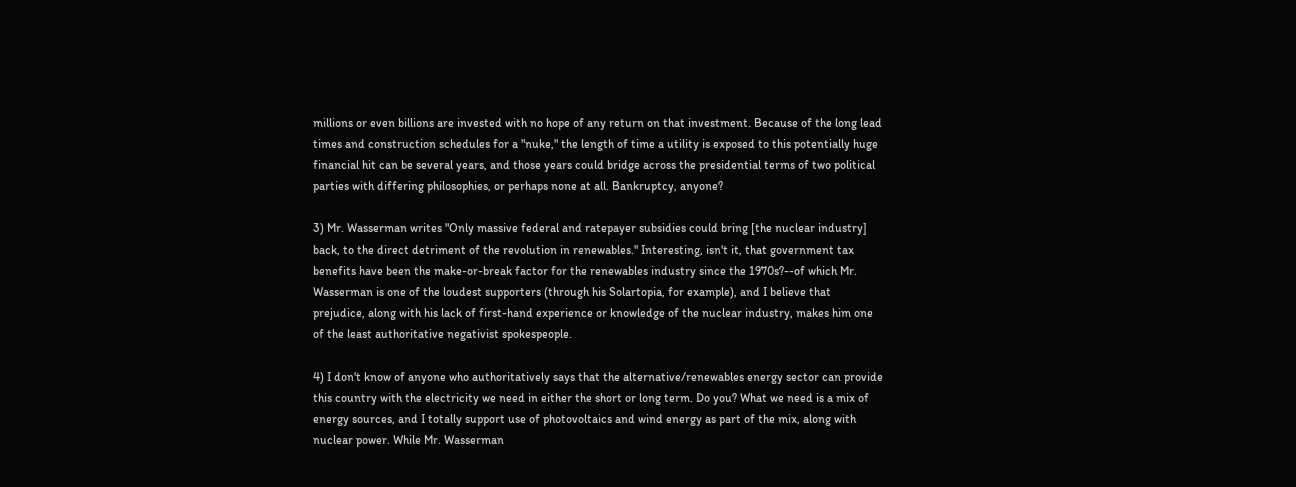millions or even billions are invested with no hope of any return on that investment. Because of the long lead times and construction schedules for a "nuke," the length of time a utility is exposed to this potentially huge financial hit can be several years, and those years could bridge across the presidential terms of two political parties with differing philosophies, or perhaps none at all. Bankruptcy, anyone?

3) Mr. Wasserman writes "Only massive federal and ratepayer subsidies could bring [the nuclear industry] back, to the direct detriment of the revolution in renewables." Interesting, isn't it, that government tax benefits have been the make-or-break factor for the renewables industry since the 1970s?--of which Mr. Wasserman is one of the loudest supporters (through his Solartopia, for example), and I believe that prejudice, along with his lack of first-hand experience or knowledge of the nuclear industry, makes him one of the least authoritative negativist spokespeople.

4) I don't know of anyone who authoritatively says that the alternative/renewables energy sector can provide this country with the electricity we need in either the short or long term. Do you? What we need is a mix of energy sources, and I totally support use of photovoltaics and wind energy as part of the mix, along with nuclear power. While Mr. Wasserman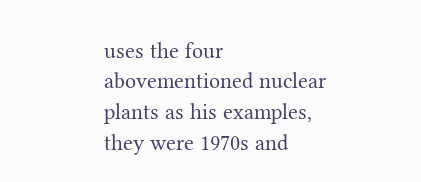uses the four abovementioned nuclear plants as his examples, they were 1970s and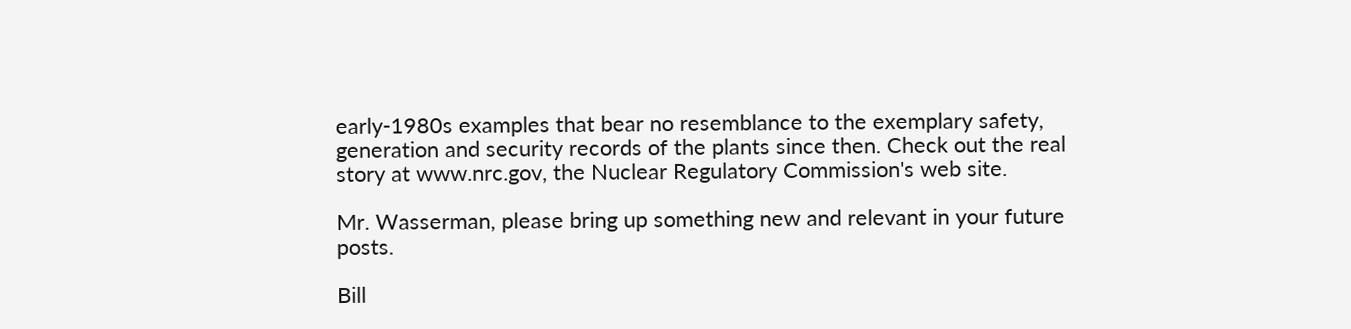early-1980s examples that bear no resemblance to the exemplary safety, generation and security records of the plants since then. Check out the real story at www.nrc.gov, the Nuclear Regulatory Commission's web site.

Mr. Wasserman, please bring up something new and relevant in your future posts.

Bill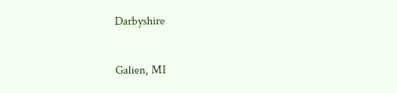Darbyshire

Galien, MI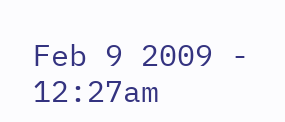Feb 9 2009 - 12:27am